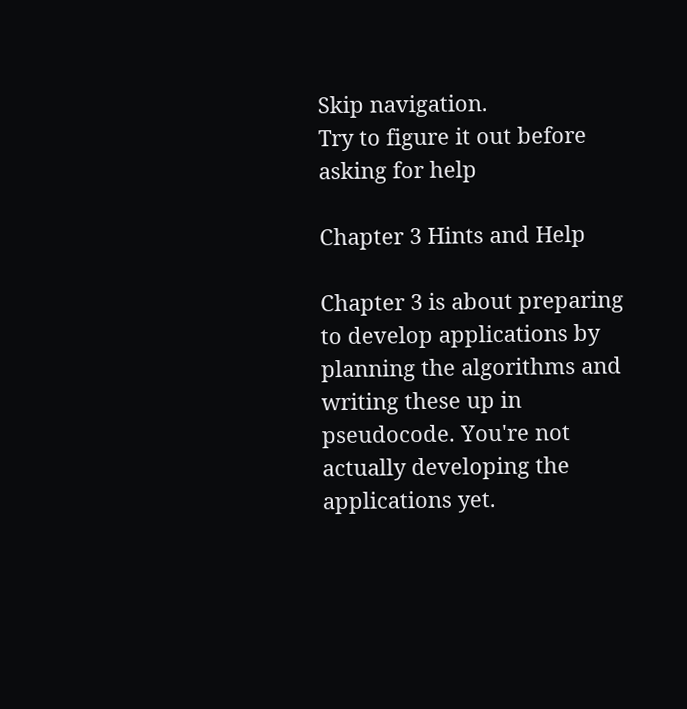Skip navigation.
Try to figure it out before asking for help

Chapter 3 Hints and Help

Chapter 3 is about preparing to develop applications by planning the algorithms and writing these up in pseudocode. You're not actually developing the applications yet.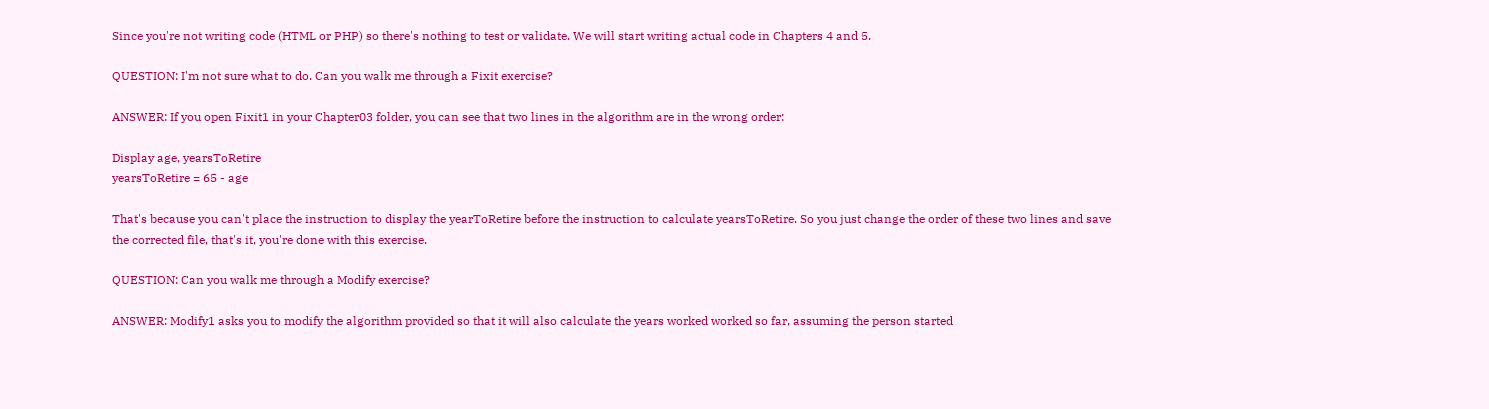Since you're not writing code (HTML or PHP) so there's nothing to test or validate. We will start writing actual code in Chapters 4 and 5.

QUESTION: I'm not sure what to do. Can you walk me through a Fixit exercise?

ANSWER: If you open Fixit1 in your Chapter03 folder, you can see that two lines in the algorithm are in the wrong order:

Display age, yearsToRetire
yearsToRetire = 65 - age

That's because you can't place the instruction to display the yearToRetire before the instruction to calculate yearsToRetire. So you just change the order of these two lines and save the corrected file, that's it, you're done with this exercise.

QUESTION: Can you walk me through a Modify exercise?

ANSWER: Modify1 asks you to modify the algorithm provided so that it will also calculate the years worked worked so far, assuming the person started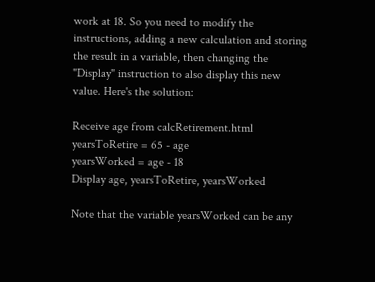work at 18. So you need to modify the instructions, adding a new calculation and storing the result in a variable, then changing the "Display" instruction to also display this new value. Here's the solution:

Receive age from calcRetirement.html
yearsToRetire = 65 - age
yearsWorked = age - 18
Display age, yearsToRetire, yearsWorked

Note that the variable yearsWorked can be any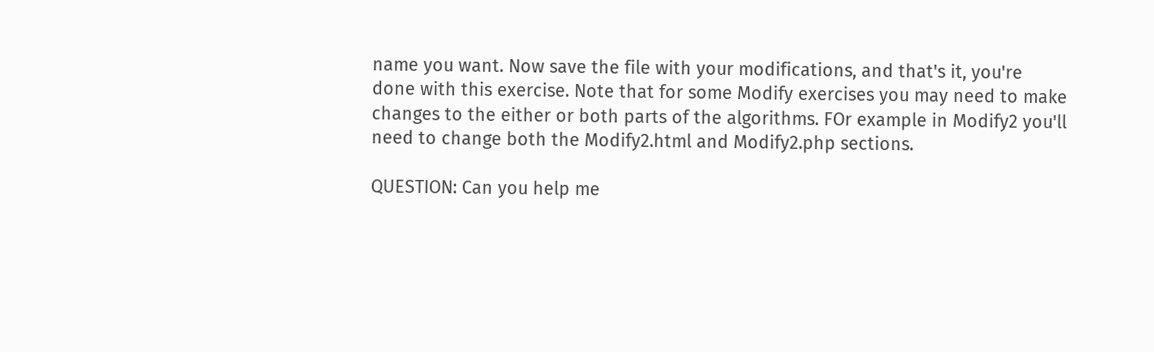name you want. Now save the file with your modifications, and that's it, you're done with this exercise. Note that for some Modify exercises you may need to make changes to the either or both parts of the algorithms. FOr example in Modify2 you'll need to change both the Modify2.html and Modify2.php sections.

QUESTION: Can you help me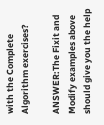with the Complete Algorithm exercises?

ANSWER:The Fixit and Modify examples above should give you the help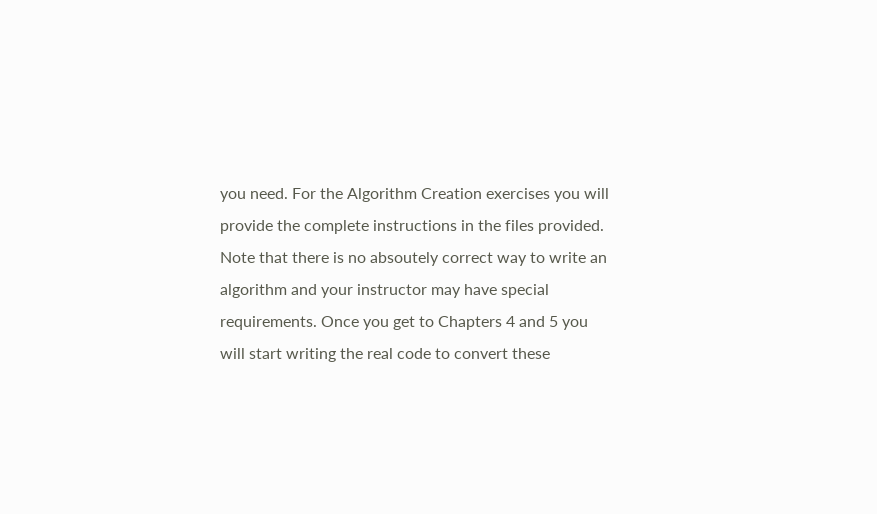you need. For the Algorithm Creation exercises you will provide the complete instructions in the files provided. Note that there is no absoutely correct way to write an algorithm and your instructor may have special requirements. Once you get to Chapters 4 and 5 you will start writing the real code to convert these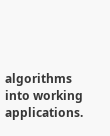algorithms into working applications.